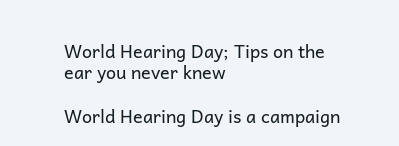World Hearing Day; Tips on the ear you never knew

World Hearing Day is a campaign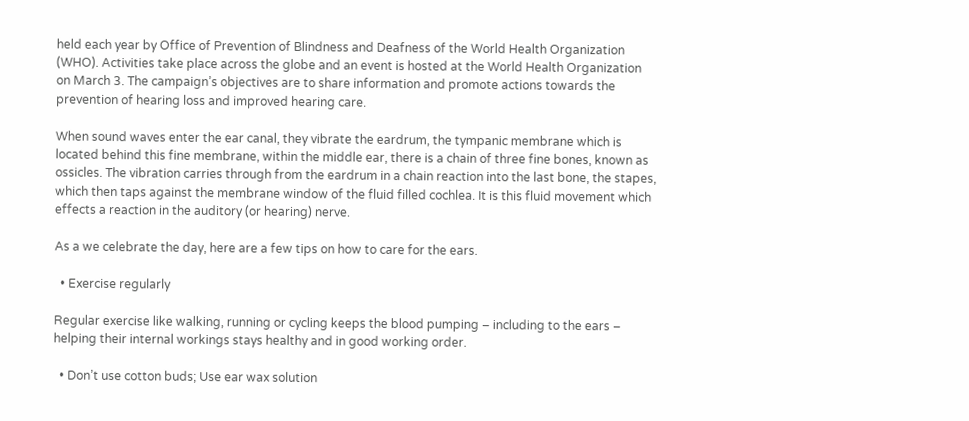held each year by Office of Prevention of Blindness and Deafness of the World Health Organization (WHO). Activities take place across the globe and an event is hosted at the World Health Organization on March 3. The campaign’s objectives are to share information and promote actions towards the prevention of hearing loss and improved hearing care.

When sound waves enter the ear canal, they vibrate the eardrum, the tympanic membrane which is located behind this fine membrane, within the middle ear, there is a chain of three fine bones, known as ossicles. The vibration carries through from the eardrum in a chain reaction into the last bone, the stapes, which then taps against the membrane window of the fluid filled cochlea. It is this fluid movement which effects a reaction in the auditory (or hearing) nerve.

As a we celebrate the day, here are a few tips on how to care for the ears.

  • Exercise regularly

Regular exercise like walking, running or cycling keeps the blood pumping – including to the ears – helping their internal workings stays healthy and in good working order.

  • Don’t use cotton buds; Use ear wax solution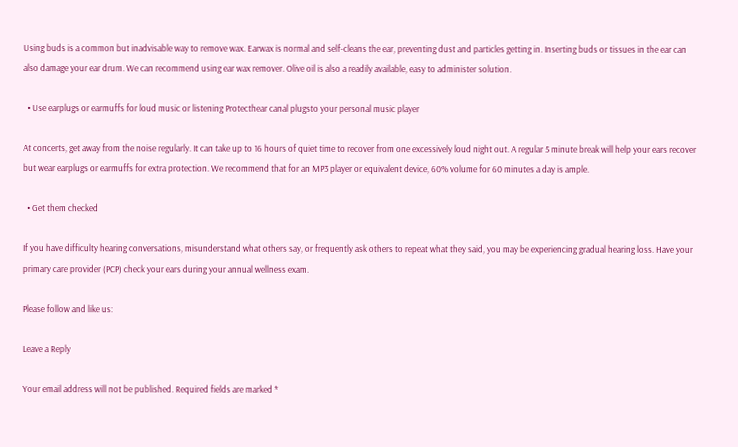Using buds is a common but inadvisable way to remove wax. Earwax is normal and self-cleans the ear, preventing dust and particles getting in. Inserting buds or tissues in the ear can also damage your ear drum. We can recommend using ear wax remover. Olive oil is also a readily available, easy to administer solution.

  • Use earplugs or earmuffs for loud music or listening Protecthear canal plugsto your personal music player

At concerts, get away from the noise regularly. It can take up to 16 hours of quiet time to recover from one excessively loud night out. A regular 5 minute break will help your ears recover but wear earplugs or earmuffs for extra protection. We recommend that for an MP3 player or equivalent device, 60% volume for 60 minutes a day is ample.

  • Get them checked

If you have difficulty hearing conversations, misunderstand what others say, or frequently ask others to repeat what they said, you may be experiencing gradual hearing loss. Have your primary care provider (PCP) check your ears during your annual wellness exam.

Please follow and like us:

Leave a Reply

Your email address will not be published. Required fields are marked *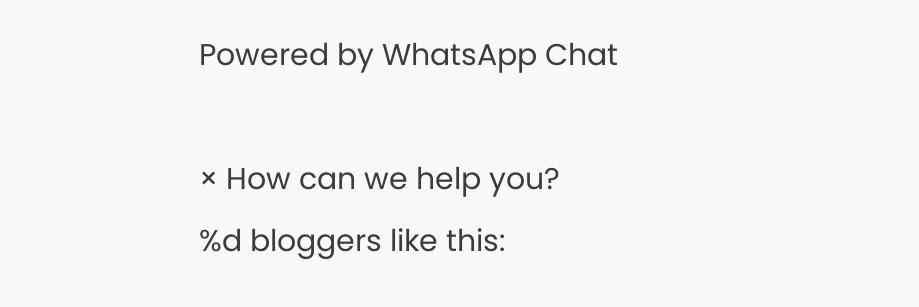Powered by WhatsApp Chat

× How can we help you?
%d bloggers like this: